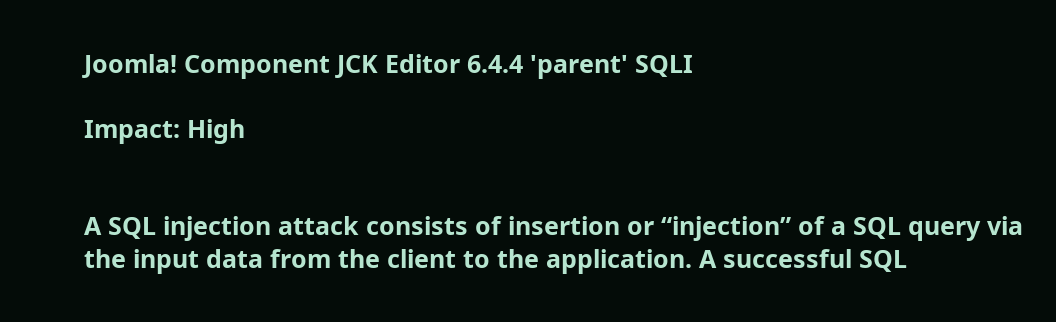Joomla! Component JCK Editor 6.4.4 'parent' SQLI

Impact: High


A SQL injection attack consists of insertion or “injection” of a SQL query via the input data from the client to the application. A successful SQL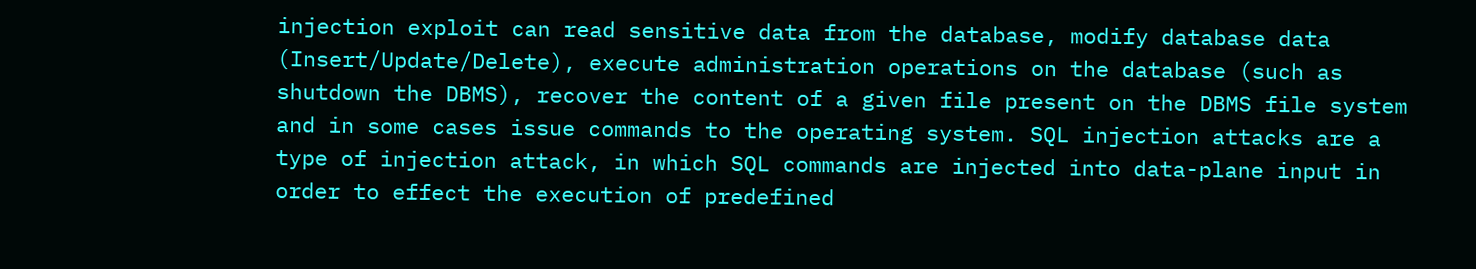injection exploit can read sensitive data from the database, modify database data (Insert/Update/Delete), execute administration operations on the database (such as shutdown the DBMS), recover the content of a given file present on the DBMS file system and in some cases issue commands to the operating system. SQL injection attacks are a type of injection attack, in which SQL commands are injected into data-plane input in order to effect the execution of predefined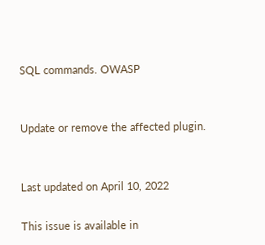SQL commands. OWASP


Update or remove the affected plugin.


Last updated on April 10, 2022

This issue is available in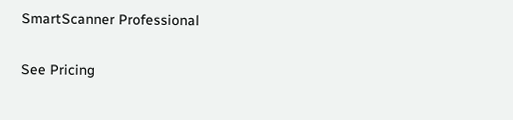SmartScanner Professional

See Pricing